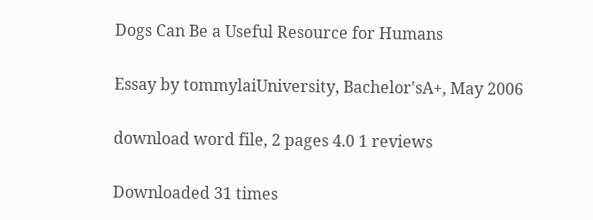Dogs Can Be a Useful Resource for Humans

Essay by tommylaiUniversity, Bachelor'sA+, May 2006

download word file, 2 pages 4.0 1 reviews

Downloaded 31 times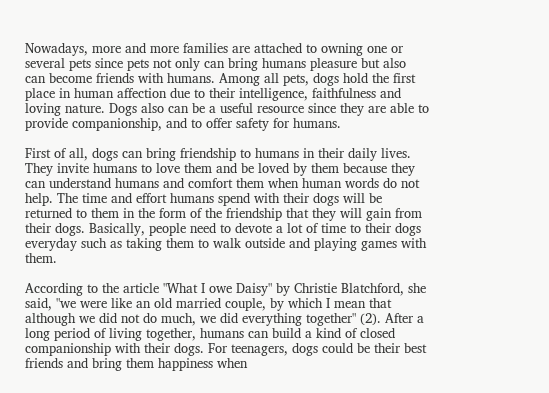Nowadays, more and more families are attached to owning one or several pets since pets not only can bring humans pleasure but also can become friends with humans. Among all pets, dogs hold the first place in human affection due to their intelligence, faithfulness and loving nature. Dogs also can be a useful resource since they are able to provide companionship, and to offer safety for humans.

First of all, dogs can bring friendship to humans in their daily lives. They invite humans to love them and be loved by them because they can understand humans and comfort them when human words do not help. The time and effort humans spend with their dogs will be returned to them in the form of the friendship that they will gain from their dogs. Basically, people need to devote a lot of time to their dogs everyday such as taking them to walk outside and playing games with them.

According to the article "What I owe Daisy" by Christie Blatchford, she said, "we were like an old married couple, by which I mean that although we did not do much, we did everything together" (2). After a long period of living together, humans can build a kind of closed companionship with their dogs. For teenagers, dogs could be their best friends and bring them happiness when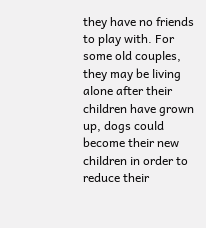they have no friends to play with. For some old couples, they may be living alone after their children have grown up, dogs could become their new children in order to reduce their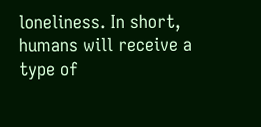loneliness. In short, humans will receive a type of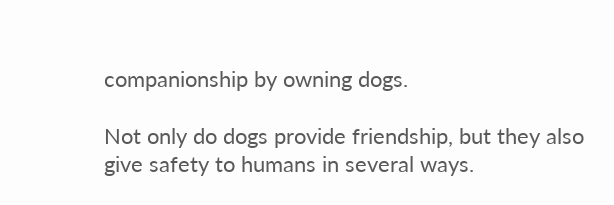companionship by owning dogs.

Not only do dogs provide friendship, but they also give safety to humans in several ways.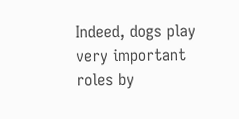Indeed, dogs play very important roles by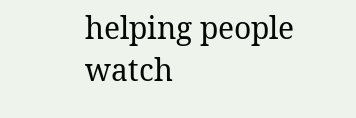helping people watch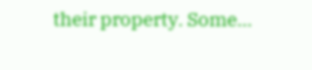their property. Some...